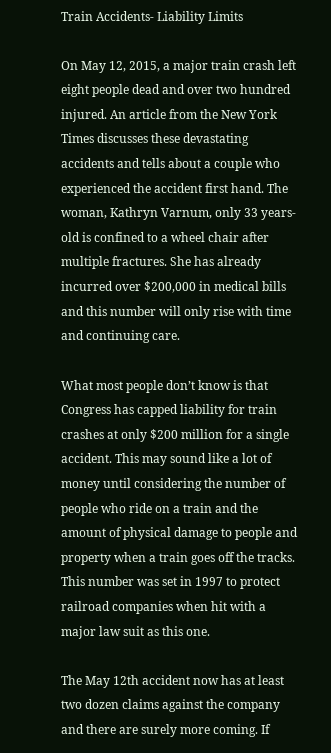Train Accidents- Liability Limits

On May 12, 2015, a major train crash left eight people dead and over two hundred injured. An article from the New York Times discusses these devastating accidents and tells about a couple who experienced the accident first hand. The woman, Kathryn Varnum, only 33 years-old is confined to a wheel chair after multiple fractures. She has already incurred over $200,000 in medical bills and this number will only rise with time and continuing care.

What most people don’t know is that Congress has capped liability for train crashes at only $200 million for a single accident. This may sound like a lot of money until considering the number of people who ride on a train and the amount of physical damage to people and property when a train goes off the tracks. This number was set in 1997 to protect railroad companies when hit with a major law suit as this one.

The May 12th accident now has at least two dozen claims against the company and there are surely more coming. If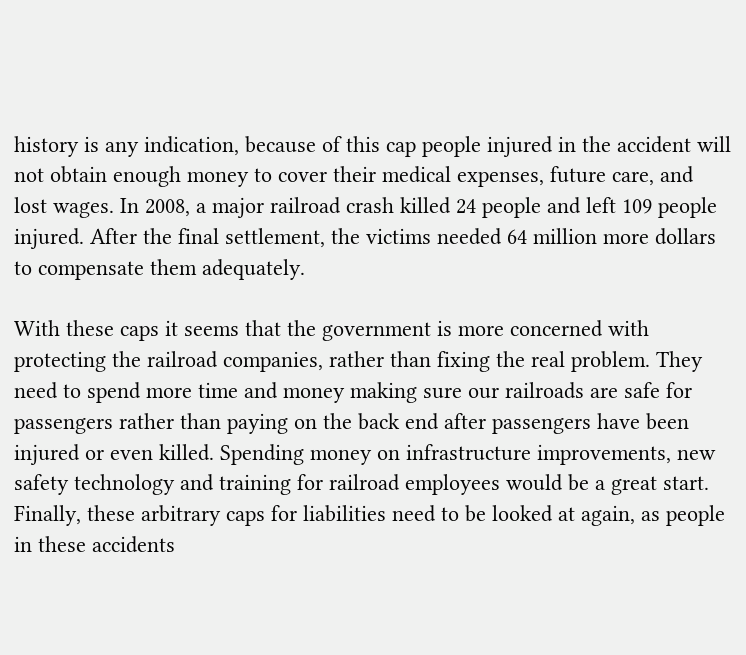history is any indication, because of this cap people injured in the accident will not obtain enough money to cover their medical expenses, future care, and lost wages. In 2008, a major railroad crash killed 24 people and left 109 people injured. After the final settlement, the victims needed 64 million more dollars to compensate them adequately.

With these caps it seems that the government is more concerned with protecting the railroad companies, rather than fixing the real problem. They need to spend more time and money making sure our railroads are safe for passengers rather than paying on the back end after passengers have been injured or even killed. Spending money on infrastructure improvements, new safety technology and training for railroad employees would be a great start. Finally, these arbitrary caps for liabilities need to be looked at again, as people in these accidents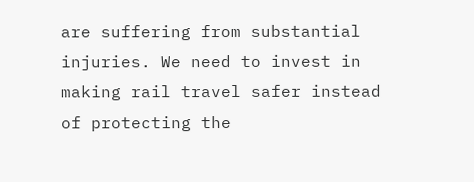are suffering from substantial injuries. We need to invest in making rail travel safer instead of protecting the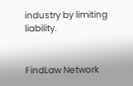industry by limiting liability.


FindLaw Network